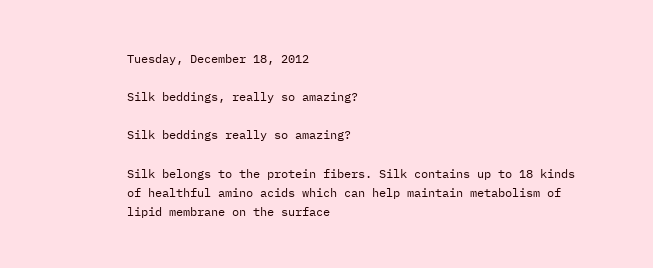Tuesday, December 18, 2012

Silk beddings, really so amazing?

Silk beddings really so amazing?

Silk belongs to the protein fibers. Silk contains up to 18 kinds of healthful amino acids which can help maintain metabolism of lipid membrane on the surface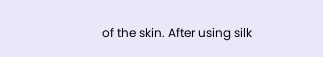of the skin. After using silk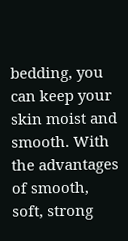bedding, you can keep your skin moist and smooth. With the advantages of smooth, soft, strong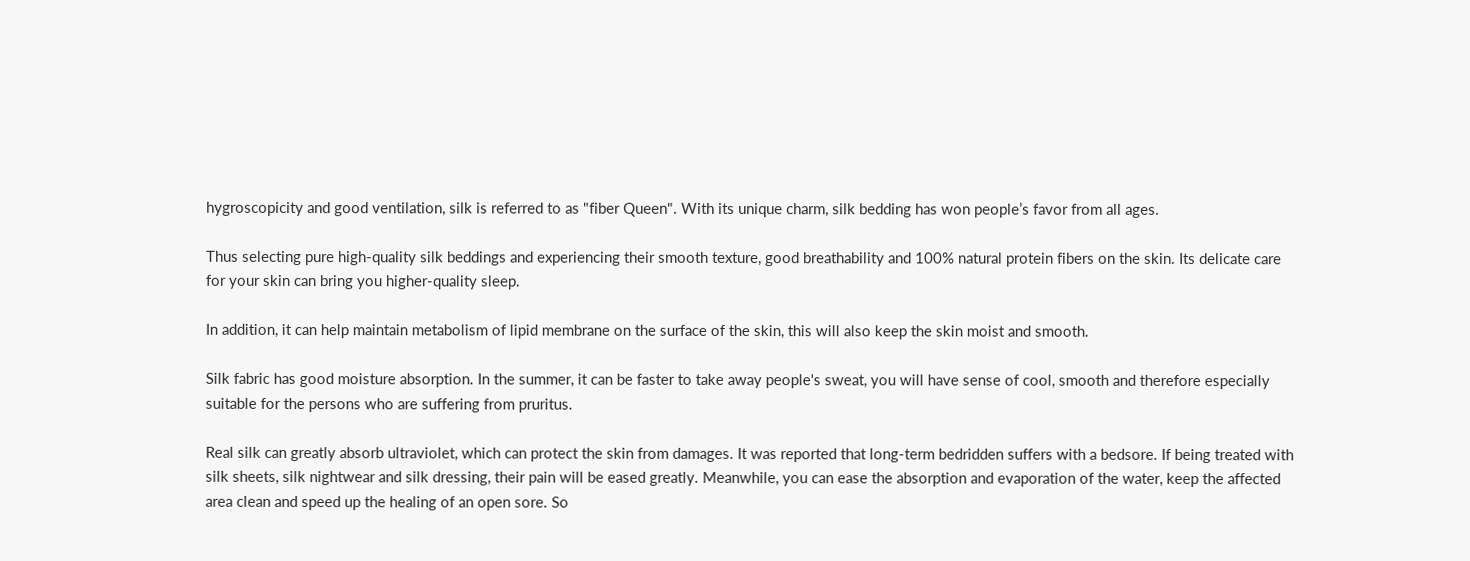hygroscopicity and good ventilation, silk is referred to as "fiber Queen". With its unique charm, silk bedding has won people’s favor from all ages.

Thus selecting pure high-quality silk beddings and experiencing their smooth texture, good breathability and 100% natural protein fibers on the skin. Its delicate care for your skin can bring you higher-quality sleep.

In addition, it can help maintain metabolism of lipid membrane on the surface of the skin, this will also keep the skin moist and smooth.

Silk fabric has good moisture absorption. In the summer, it can be faster to take away people's sweat, you will have sense of cool, smooth and therefore especially suitable for the persons who are suffering from pruritus.

Real silk can greatly absorb ultraviolet, which can protect the skin from damages. It was reported that long-term bedridden suffers with a bedsore. If being treated with silk sheets, silk nightwear and silk dressing, their pain will be eased greatly. Meanwhile, you can ease the absorption and evaporation of the water, keep the affected area clean and speed up the healing of an open sore. So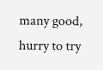many good, hurry to try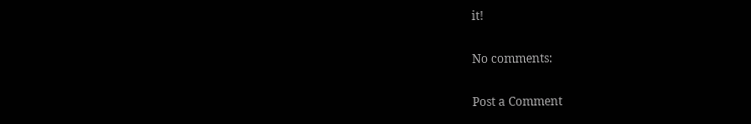it!

No comments:

Post a Comment